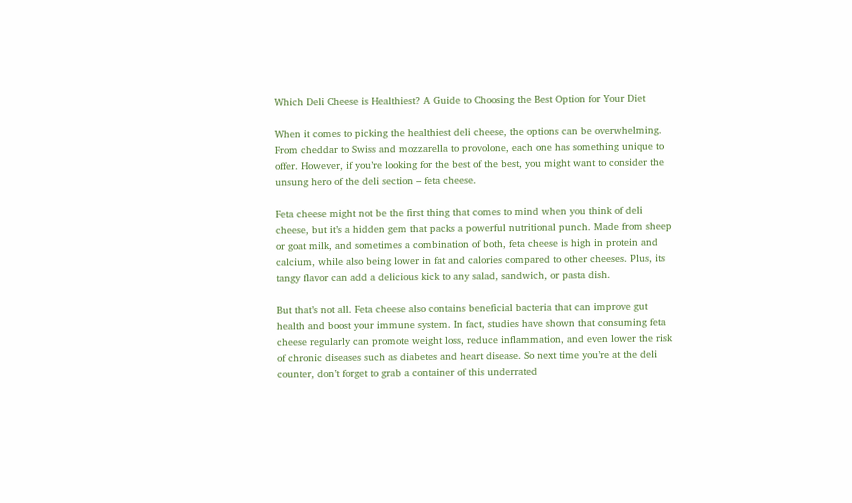Which Deli Cheese is Healthiest? A Guide to Choosing the Best Option for Your Diet

When it comes to picking the healthiest deli cheese, the options can be overwhelming. From cheddar to Swiss and mozzarella to provolone, each one has something unique to offer. However, if you’re looking for the best of the best, you might want to consider the unsung hero of the deli section – feta cheese.

Feta cheese might not be the first thing that comes to mind when you think of deli cheese, but it’s a hidden gem that packs a powerful nutritional punch. Made from sheep or goat milk, and sometimes a combination of both, feta cheese is high in protein and calcium, while also being lower in fat and calories compared to other cheeses. Plus, its tangy flavor can add a delicious kick to any salad, sandwich, or pasta dish.

But that’s not all. Feta cheese also contains beneficial bacteria that can improve gut health and boost your immune system. In fact, studies have shown that consuming feta cheese regularly can promote weight loss, reduce inflammation, and even lower the risk of chronic diseases such as diabetes and heart disease. So next time you’re at the deli counter, don’t forget to grab a container of this underrated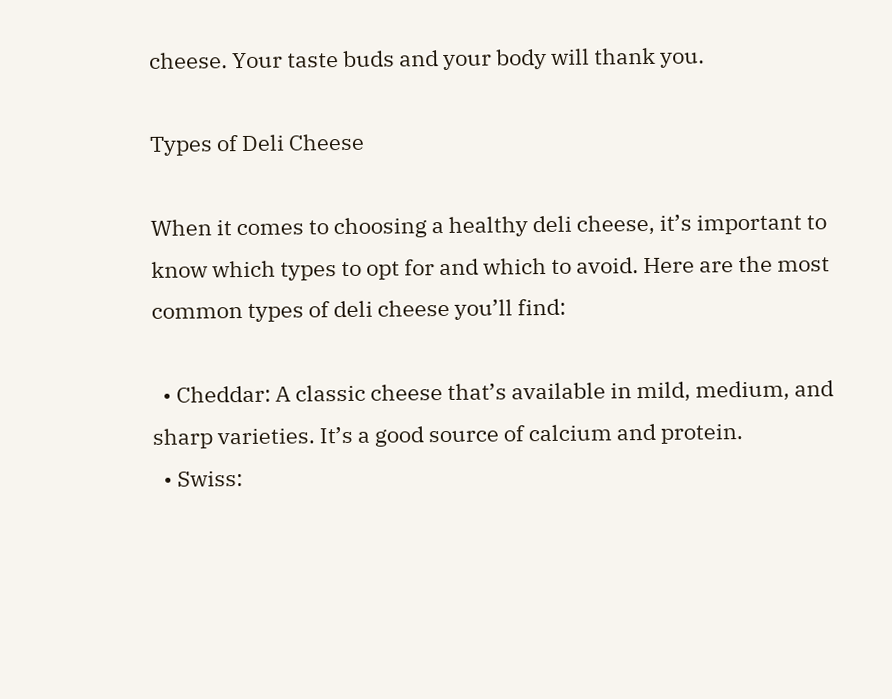cheese. Your taste buds and your body will thank you.

Types of Deli Cheese

When it comes to choosing a healthy deli cheese, it’s important to know which types to opt for and which to avoid. Here are the most common types of deli cheese you’ll find:

  • Cheddar: A classic cheese that’s available in mild, medium, and sharp varieties. It’s a good source of calcium and protein.
  • Swiss: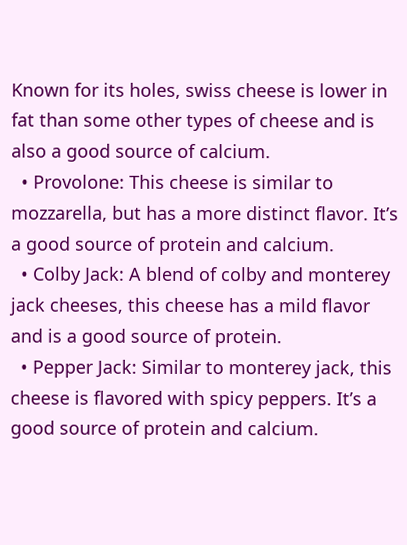Known for its holes, swiss cheese is lower in fat than some other types of cheese and is also a good source of calcium.
  • Provolone: This cheese is similar to mozzarella, but has a more distinct flavor. It’s a good source of protein and calcium.
  • Colby Jack: A blend of colby and monterey jack cheeses, this cheese has a mild flavor and is a good source of protein.
  • Pepper Jack: Similar to monterey jack, this cheese is flavored with spicy peppers. It’s a good source of protein and calcium.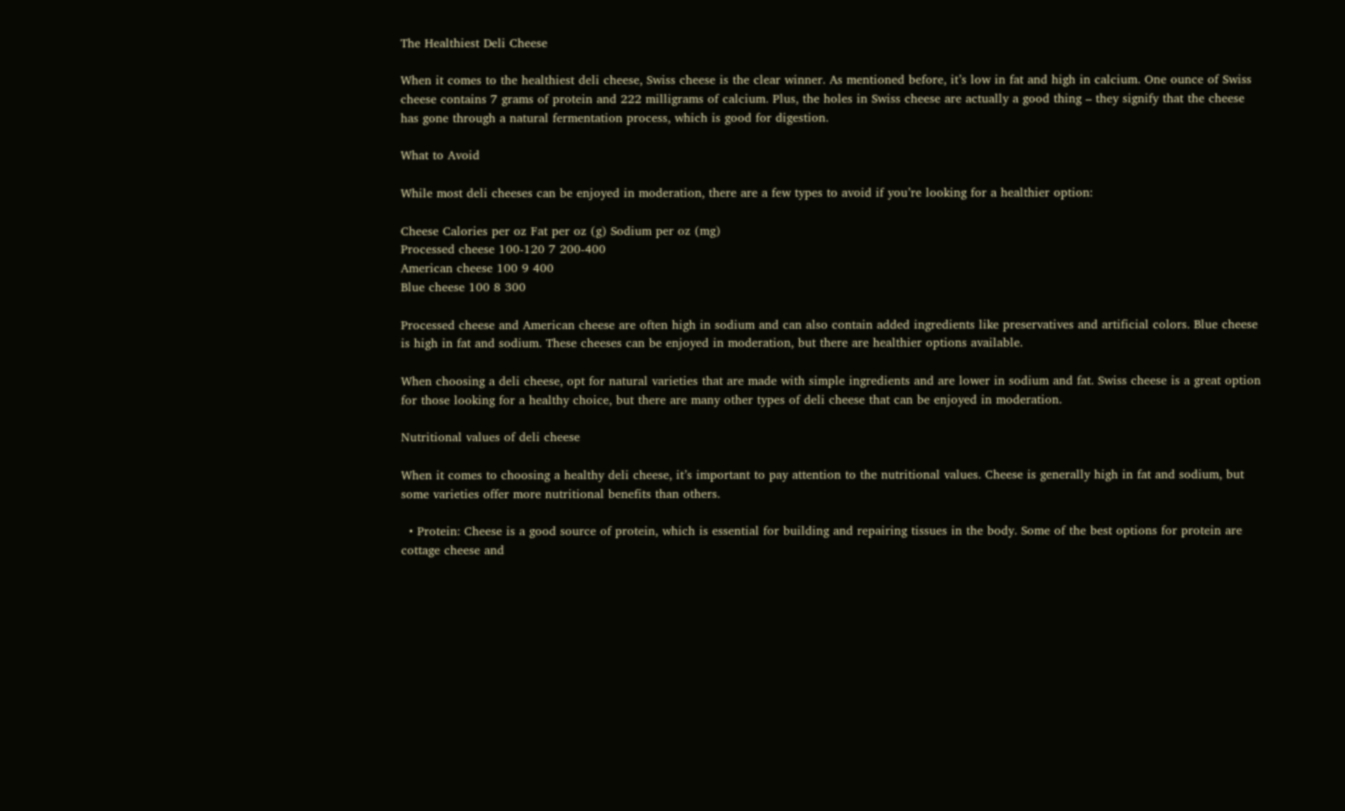The Healthiest Deli Cheese

When it comes to the healthiest deli cheese, Swiss cheese is the clear winner. As mentioned before, it’s low in fat and high in calcium. One ounce of Swiss cheese contains 7 grams of protein and 222 milligrams of calcium. Plus, the holes in Swiss cheese are actually a good thing – they signify that the cheese has gone through a natural fermentation process, which is good for digestion.

What to Avoid

While most deli cheeses can be enjoyed in moderation, there are a few types to avoid if you’re looking for a healthier option:

Cheese Calories per oz Fat per oz (g) Sodium per oz (mg)
Processed cheese 100-120 7 200-400
American cheese 100 9 400
Blue cheese 100 8 300

Processed cheese and American cheese are often high in sodium and can also contain added ingredients like preservatives and artificial colors. Blue cheese is high in fat and sodium. These cheeses can be enjoyed in moderation, but there are healthier options available.

When choosing a deli cheese, opt for natural varieties that are made with simple ingredients and are lower in sodium and fat. Swiss cheese is a great option for those looking for a healthy choice, but there are many other types of deli cheese that can be enjoyed in moderation.

Nutritional values of deli cheese

When it comes to choosing a healthy deli cheese, it’s important to pay attention to the nutritional values. Cheese is generally high in fat and sodium, but some varieties offer more nutritional benefits than others.

  • Protein: Cheese is a good source of protein, which is essential for building and repairing tissues in the body. Some of the best options for protein are cottage cheese and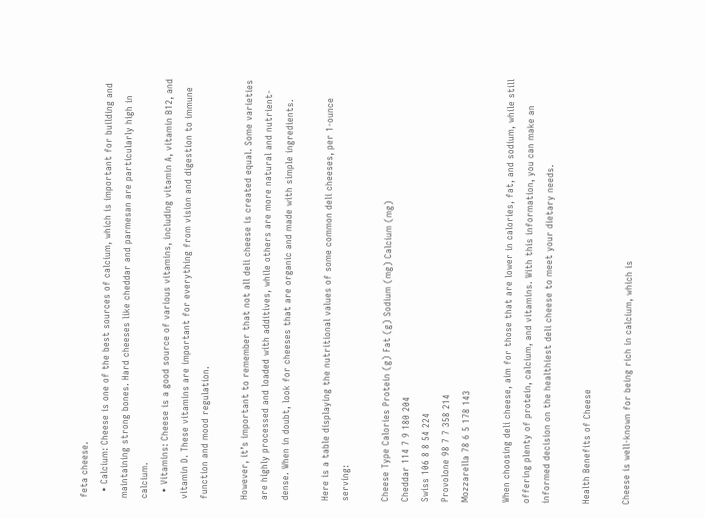feta cheese.
  • Calcium: Cheese is one of the best sources of calcium, which is important for building and maintaining strong bones. Hard cheeses like cheddar and parmesan are particularly high in calcium.
  • Vitamins: Cheese is a good source of various vitamins, including vitamin A, vitamin B12, and vitamin D. These vitamins are important for everything from vision and digestion to immune function and mood regulation.

However, it’s important to remember that not all deli cheese is created equal. Some varieties are highly processed and loaded with additives, while others are more natural and nutrient-dense. When in doubt, look for cheeses that are organic and made with simple ingredients.

Here is a table displaying the nutritional values of some common deli cheeses, per 1-ounce serving:

Cheese Type Calories Protein (g) Fat (g) Sodium (mg) Calcium (mg)
Cheddar 114 7 9 180 204
Swiss 106 8 8 54 224
Provolone 98 7 7 358 214
Mozzarella 78 6 5 178 143

When choosing deli cheese, aim for those that are lower in calories, fat, and sodium, while still offering plenty of protein, calcium, and vitamins. With this information, you can make an informed decision on the healthiest deli cheese to meet your dietary needs.

Health Benefits of Cheese

Cheese is well-known for being rich in calcium, which is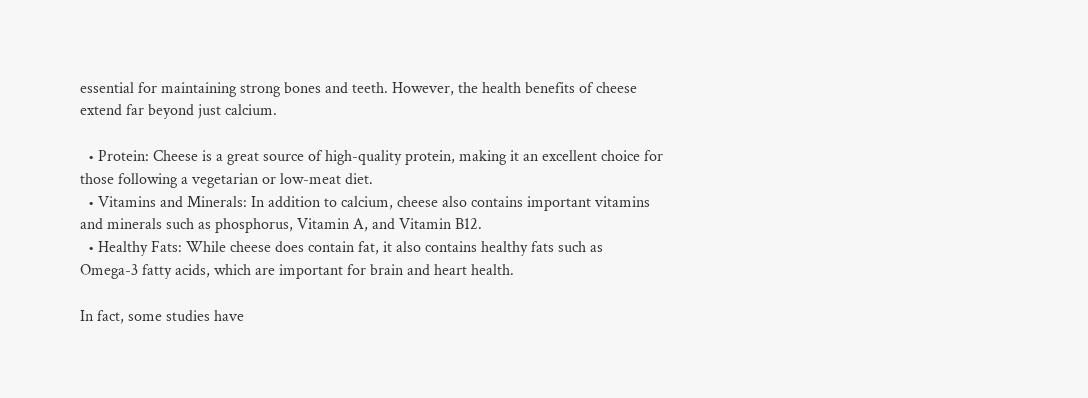essential for maintaining strong bones and teeth. However, the health benefits of cheese extend far beyond just calcium.

  • Protein: Cheese is a great source of high-quality protein, making it an excellent choice for those following a vegetarian or low-meat diet.
  • Vitamins and Minerals: In addition to calcium, cheese also contains important vitamins and minerals such as phosphorus, Vitamin A, and Vitamin B12.
  • Healthy Fats: While cheese does contain fat, it also contains healthy fats such as Omega-3 fatty acids, which are important for brain and heart health.

In fact, some studies have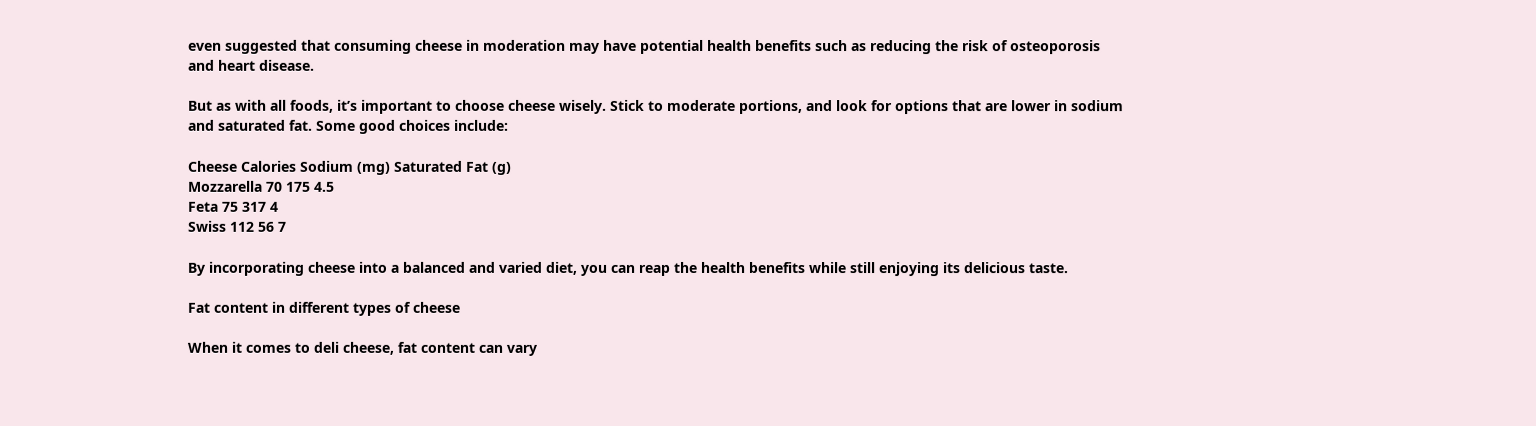even suggested that consuming cheese in moderation may have potential health benefits such as reducing the risk of osteoporosis and heart disease.

But as with all foods, it’s important to choose cheese wisely. Stick to moderate portions, and look for options that are lower in sodium and saturated fat. Some good choices include:

Cheese Calories Sodium (mg) Saturated Fat (g)
Mozzarella 70 175 4.5
Feta 75 317 4
Swiss 112 56 7

By incorporating cheese into a balanced and varied diet, you can reap the health benefits while still enjoying its delicious taste.

Fat content in different types of cheese

When it comes to deli cheese, fat content can vary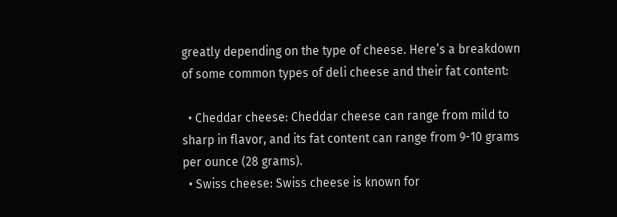greatly depending on the type of cheese. Here’s a breakdown of some common types of deli cheese and their fat content:

  • Cheddar cheese: Cheddar cheese can range from mild to sharp in flavor, and its fat content can range from 9-10 grams per ounce (28 grams).
  • Swiss cheese: Swiss cheese is known for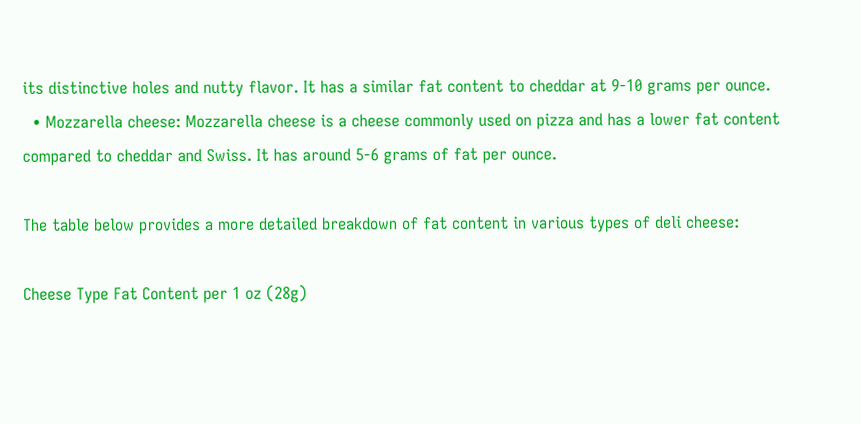its distinctive holes and nutty flavor. It has a similar fat content to cheddar at 9-10 grams per ounce.
  • Mozzarella cheese: Mozzarella cheese is a cheese commonly used on pizza and has a lower fat content compared to cheddar and Swiss. It has around 5-6 grams of fat per ounce.

The table below provides a more detailed breakdown of fat content in various types of deli cheese:

Cheese Type Fat Content per 1 oz (28g)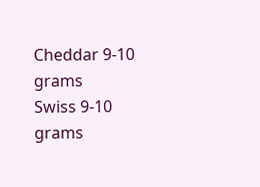Cheddar 9-10 grams
Swiss 9-10 grams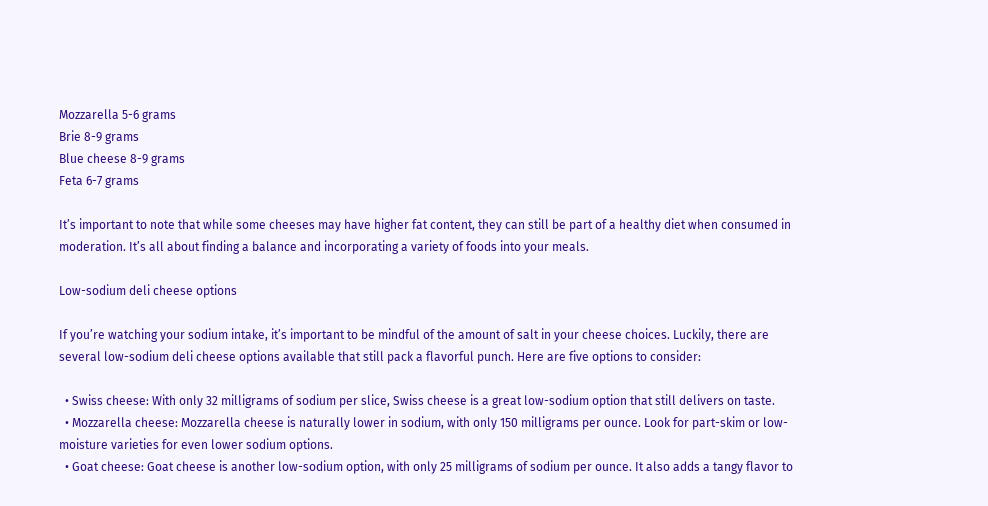Mozzarella 5-6 grams
Brie 8-9 grams
Blue cheese 8-9 grams
Feta 6-7 grams

It’s important to note that while some cheeses may have higher fat content, they can still be part of a healthy diet when consumed in moderation. It’s all about finding a balance and incorporating a variety of foods into your meals.

Low-sodium deli cheese options

If you’re watching your sodium intake, it’s important to be mindful of the amount of salt in your cheese choices. Luckily, there are several low-sodium deli cheese options available that still pack a flavorful punch. Here are five options to consider:

  • Swiss cheese: With only 32 milligrams of sodium per slice, Swiss cheese is a great low-sodium option that still delivers on taste.
  • Mozzarella cheese: Mozzarella cheese is naturally lower in sodium, with only 150 milligrams per ounce. Look for part-skim or low-moisture varieties for even lower sodium options.
  • Goat cheese: Goat cheese is another low-sodium option, with only 25 milligrams of sodium per ounce. It also adds a tangy flavor to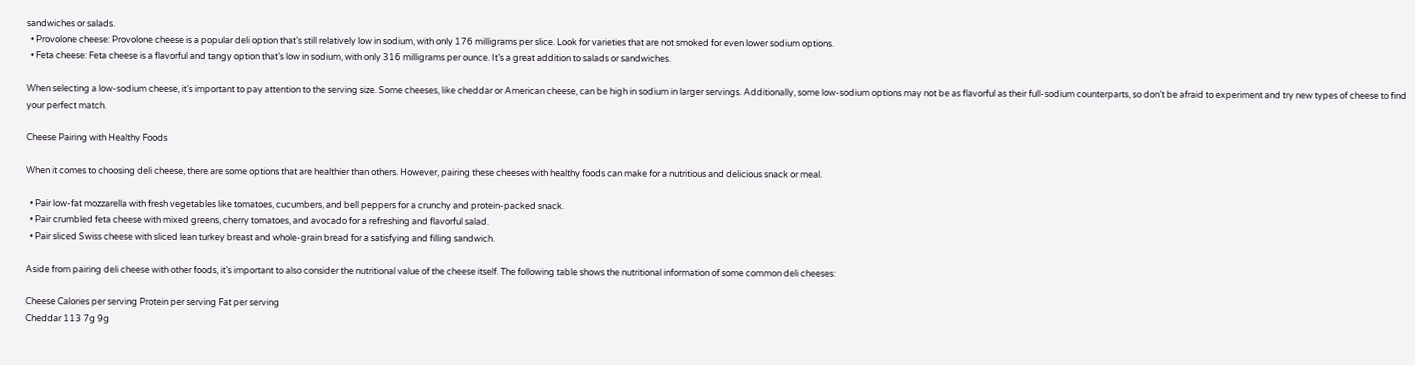sandwiches or salads.
  • Provolone cheese: Provolone cheese is a popular deli option that’s still relatively low in sodium, with only 176 milligrams per slice. Look for varieties that are not smoked for even lower sodium options.
  • Feta cheese: Feta cheese is a flavorful and tangy option that’s low in sodium, with only 316 milligrams per ounce. It’s a great addition to salads or sandwiches.

When selecting a low-sodium cheese, it’s important to pay attention to the serving size. Some cheeses, like cheddar or American cheese, can be high in sodium in larger servings. Additionally, some low-sodium options may not be as flavorful as their full-sodium counterparts, so don’t be afraid to experiment and try new types of cheese to find your perfect match.

Cheese Pairing with Healthy Foods

When it comes to choosing deli cheese, there are some options that are healthier than others. However, pairing these cheeses with healthy foods can make for a nutritious and delicious snack or meal.

  • Pair low-fat mozzarella with fresh vegetables like tomatoes, cucumbers, and bell peppers for a crunchy and protein-packed snack.
  • Pair crumbled feta cheese with mixed greens, cherry tomatoes, and avocado for a refreshing and flavorful salad.
  • Pair sliced Swiss cheese with sliced lean turkey breast and whole-grain bread for a satisfying and filling sandwich.

Aside from pairing deli cheese with other foods, it’s important to also consider the nutritional value of the cheese itself. The following table shows the nutritional information of some common deli cheeses:

Cheese Calories per serving Protein per serving Fat per serving
Cheddar 113 7g 9g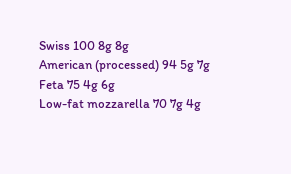Swiss 100 8g 8g
American (processed) 94 5g 7g
Feta 75 4g 6g
Low-fat mozzarella 70 7g 4g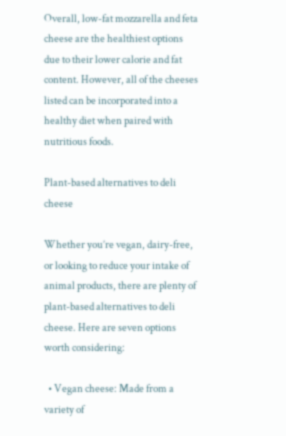Overall, low-fat mozzarella and feta cheese are the healthiest options due to their lower calorie and fat content. However, all of the cheeses listed can be incorporated into a healthy diet when paired with nutritious foods.

Plant-based alternatives to deli cheese

Whether you’re vegan, dairy-free, or looking to reduce your intake of animal products, there are plenty of plant-based alternatives to deli cheese. Here are seven options worth considering:

  • Vegan cheese: Made from a variety of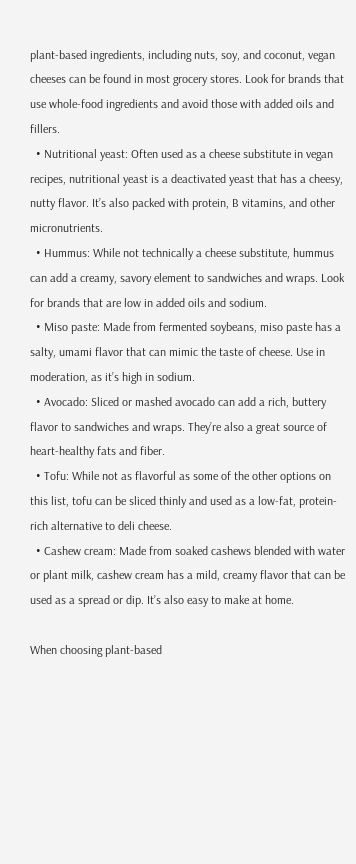plant-based ingredients, including nuts, soy, and coconut, vegan cheeses can be found in most grocery stores. Look for brands that use whole-food ingredients and avoid those with added oils and fillers.
  • Nutritional yeast: Often used as a cheese substitute in vegan recipes, nutritional yeast is a deactivated yeast that has a cheesy, nutty flavor. It’s also packed with protein, B vitamins, and other micronutrients.
  • Hummus: While not technically a cheese substitute, hummus can add a creamy, savory element to sandwiches and wraps. Look for brands that are low in added oils and sodium.
  • Miso paste: Made from fermented soybeans, miso paste has a salty, umami flavor that can mimic the taste of cheese. Use in moderation, as it’s high in sodium.
  • Avocado: Sliced or mashed avocado can add a rich, buttery flavor to sandwiches and wraps. They’re also a great source of heart-healthy fats and fiber.
  • Tofu: While not as flavorful as some of the other options on this list, tofu can be sliced thinly and used as a low-fat, protein-rich alternative to deli cheese.
  • Cashew cream: Made from soaked cashews blended with water or plant milk, cashew cream has a mild, creamy flavor that can be used as a spread or dip. It’s also easy to make at home.

When choosing plant-based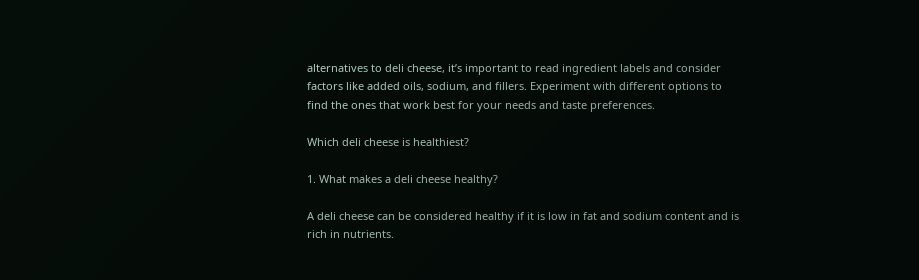alternatives to deli cheese, it’s important to read ingredient labels and consider factors like added oils, sodium, and fillers. Experiment with different options to find the ones that work best for your needs and taste preferences.

Which deli cheese is healthiest?

1. What makes a deli cheese healthy?

A deli cheese can be considered healthy if it is low in fat and sodium content and is rich in nutrients.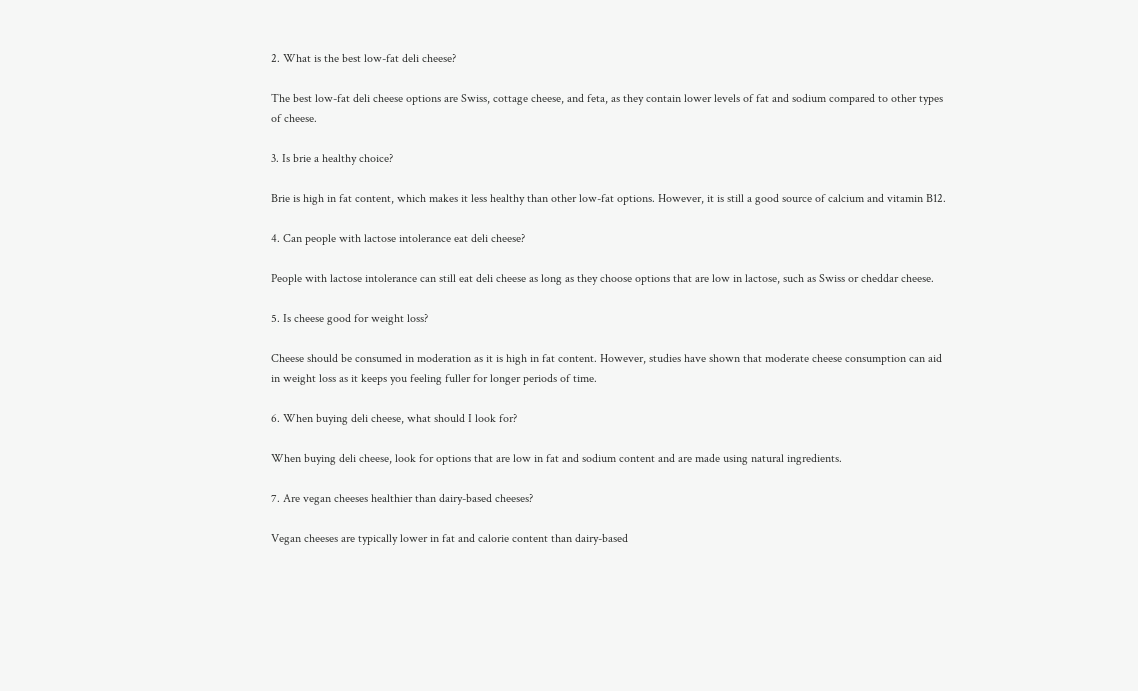2. What is the best low-fat deli cheese?

The best low-fat deli cheese options are Swiss, cottage cheese, and feta, as they contain lower levels of fat and sodium compared to other types of cheese.

3. Is brie a healthy choice?

Brie is high in fat content, which makes it less healthy than other low-fat options. However, it is still a good source of calcium and vitamin B12.

4. Can people with lactose intolerance eat deli cheese?

People with lactose intolerance can still eat deli cheese as long as they choose options that are low in lactose, such as Swiss or cheddar cheese.

5. Is cheese good for weight loss?

Cheese should be consumed in moderation as it is high in fat content. However, studies have shown that moderate cheese consumption can aid in weight loss as it keeps you feeling fuller for longer periods of time.

6. When buying deli cheese, what should I look for?

When buying deli cheese, look for options that are low in fat and sodium content and are made using natural ingredients.

7. Are vegan cheeses healthier than dairy-based cheeses?

Vegan cheeses are typically lower in fat and calorie content than dairy-based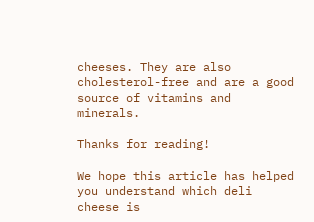cheeses. They are also cholesterol-free and are a good source of vitamins and minerals.

Thanks for reading!

We hope this article has helped you understand which deli cheese is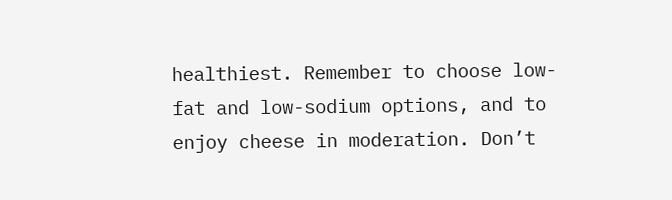healthiest. Remember to choose low-fat and low-sodium options, and to enjoy cheese in moderation. Don’t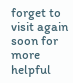forget to visit again soon for more helpful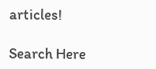articles!

Search Here